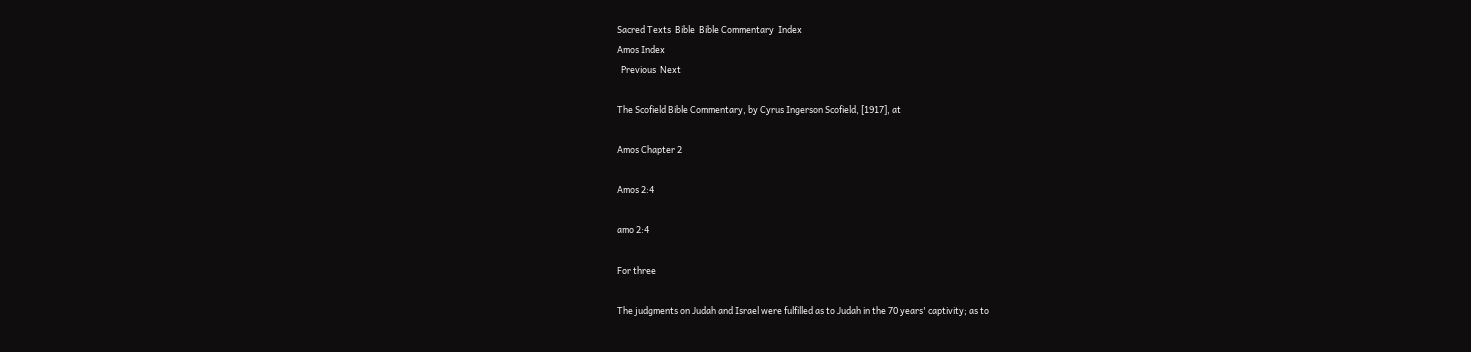Sacred Texts  Bible  Bible Commentary  Index
Amos Index
  Previous  Next

The Scofield Bible Commentary, by Cyrus Ingerson Scofield, [1917], at

Amos Chapter 2

Amos 2:4

amo 2:4

For three

The judgments on Judah and Israel were fulfilled as to Judah in the 70 years' captivity; as to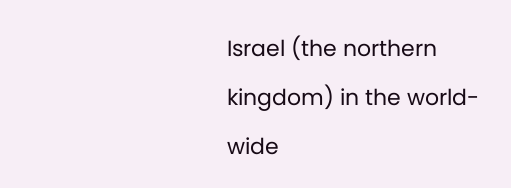Israel (the northern kingdom) in the world-wide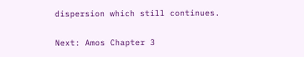dispersion which still continues.

Next: Amos Chapter 3